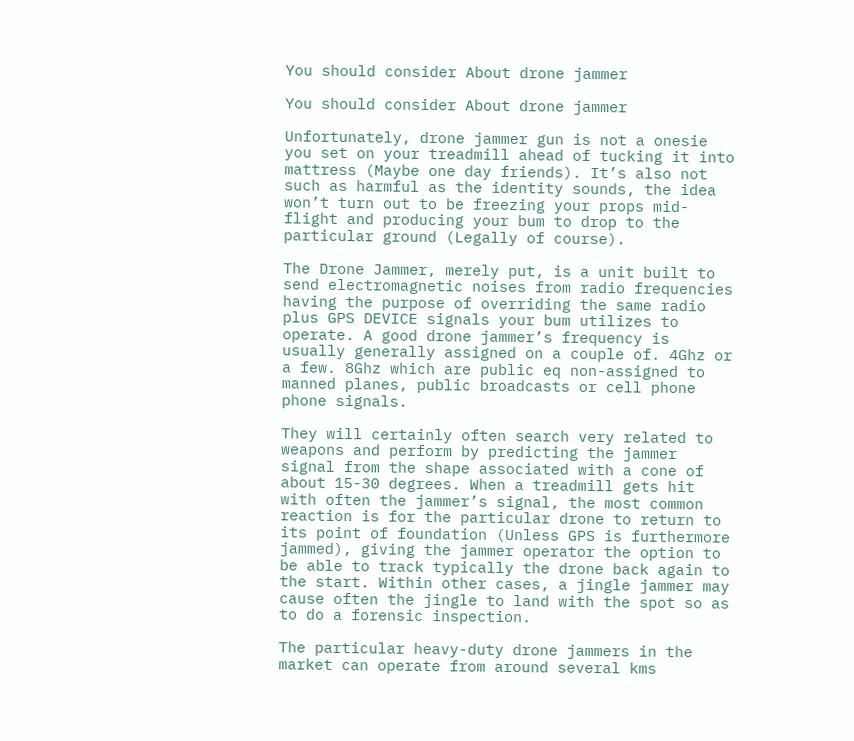You should consider About drone jammer

You should consider About drone jammer

Unfortunately, drone jammer gun is not a onesie you set on your treadmill ahead of tucking it into mattress (Maybe one day friends). It’s also not such as harmful as the identity sounds, the idea won’t turn out to be freezing your props mid-flight and producing your bum to drop to the particular ground (Legally of course).

The Drone Jammer, merely put, is a unit built to send electromagnetic noises from radio frequencies having the purpose of overriding the same radio plus GPS DEVICE signals your bum utilizes to operate. A good drone jammer’s frequency is usually generally assigned on a couple of. 4Ghz or a few. 8Ghz which are public eq non-assigned to manned planes, public broadcasts or cell phone phone signals.

They will certainly often search very related to weapons and perform by predicting the jammer signal from the shape associated with a cone of about 15-30 degrees. When a treadmill gets hit with often the jammer’s signal, the most common reaction is for the particular drone to return to its point of foundation (Unless GPS is furthermore jammed), giving the jammer operator the option to be able to track typically the drone back again to the start. Within other cases, a jingle jammer may cause often the jingle to land with the spot so as to do a forensic inspection.

The particular heavy-duty drone jammers in the market can operate from around several kms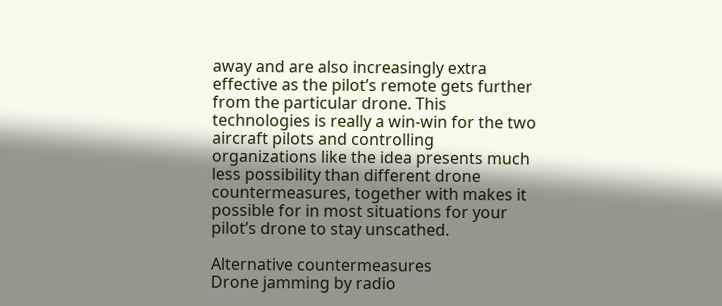away and are also increasingly extra effective as the pilot’s remote gets further from the particular drone. This technologies is really a win-win for the two aircraft pilots and controlling organizations like the idea presents much less possibility than different drone countermeasures, together with makes it possible for in most situations for your pilot’s drone to stay unscathed.

Alternative countermeasures
Drone jamming by radio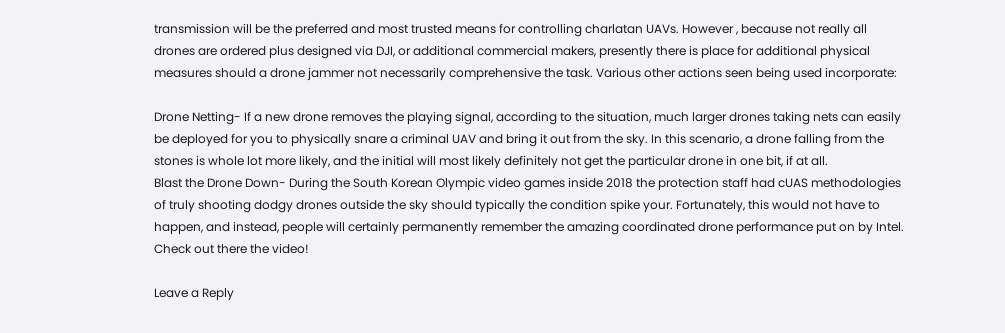transmission will be the preferred and most trusted means for controlling charlatan UAVs. However , because not really all drones are ordered plus designed via DJI, or additional commercial makers, presently there is place for additional physical measures should a drone jammer not necessarily comprehensive the task. Various other actions seen being used incorporate:

Drone Netting- If a new drone removes the playing signal, according to the situation, much larger drones taking nets can easily be deployed for you to physically snare a criminal UAV and bring it out from the sky. In this scenario, a drone falling from the stones is whole lot more likely, and the initial will most likely definitely not get the particular drone in one bit, if at all.
Blast the Drone Down- During the South Korean Olympic video games inside 2018 the protection staff had cUAS methodologies of truly shooting dodgy drones outside the sky should typically the condition spike your. Fortunately, this would not have to happen, and instead, people will certainly permanently remember the amazing coordinated drone performance put on by Intel. Check out there the video!

Leave a Reply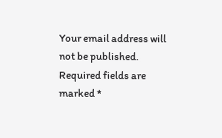Your email address will not be published. Required fields are marked *